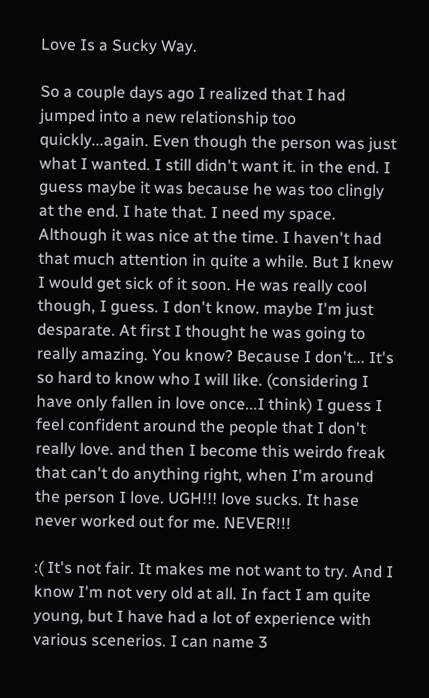Love Is a Sucky Way.

So a couple days ago I realized that I had jumped into a new relationship too quickly...again. Even though the person was just what I wanted. I still didn't want it. in the end. I guess maybe it was because he was too clingly at the end. I hate that. I need my space. Although it was nice at the time. I haven't had that much attention in quite a while. But I knew I would get sick of it soon. He was really cool though, I guess. I don't know. maybe I'm just desparate. At first I thought he was going to really amazing. You know? Because I don't... It's so hard to know who I will like. (considering I have only fallen in love once...I think) I guess I feel confident around the people that I don't really love. and then I become this weirdo freak that can't do anything right, when I'm around the person I love. UGH!!! love sucks. It hase never worked out for me. NEVER!!!

:( It's not fair. It makes me not want to try. And I know I'm not very old at all. In fact I am quite young, but I have had a lot of experience with various scenerios. I can name 3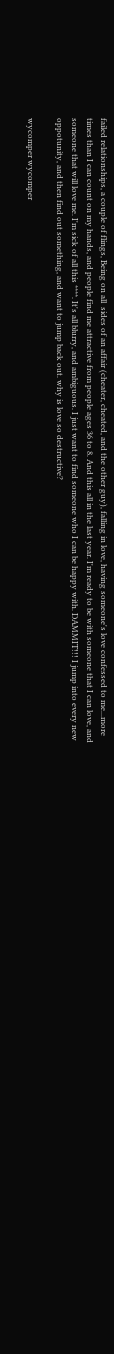failed relationships, a couple of flings, Being on all  sides of an affair (cheater, cheated, and the other guy), falling in love, having someone's love confessed to me...more times than I can count on my hands, and people find me attractive from people ages 36 to 8. And this all in the last year. I'm ready to be with someone that I can love, and someone that will love me. I'm sick of all this ****. It's all blurry, and ambiguous. I just want to find someone who I can be happy with. DAMMIT!!! I jump into every new oppotunity, and then find out something, and want to jump back out. why is love so destructive?

wycomper wycomper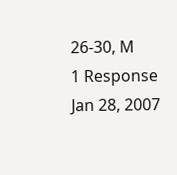26-30, M
1 Response Jan 28, 2007